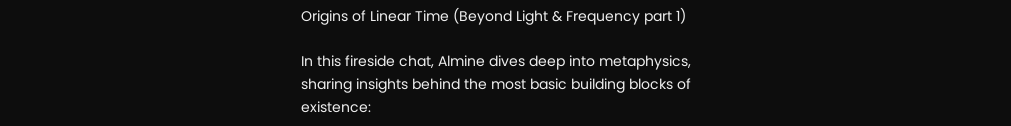Origins of Linear Time (Beyond Light & Frequency part 1)

In this fireside chat, Almine dives deep into metaphysics,
sharing insights behind the most basic building blocks of
existence: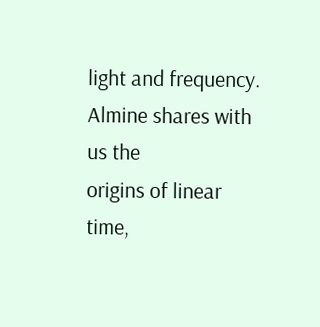light and frequency. Almine shares with us the
origins of linear time,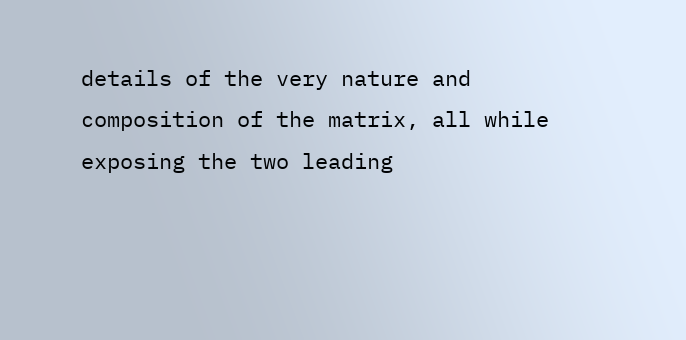details of the very nature and
composition of the matrix, all while exposing the two leading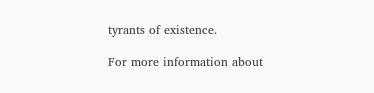tyrants of existence.

For more information about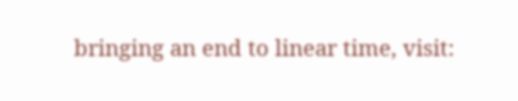bringing an end to linear time, visit: